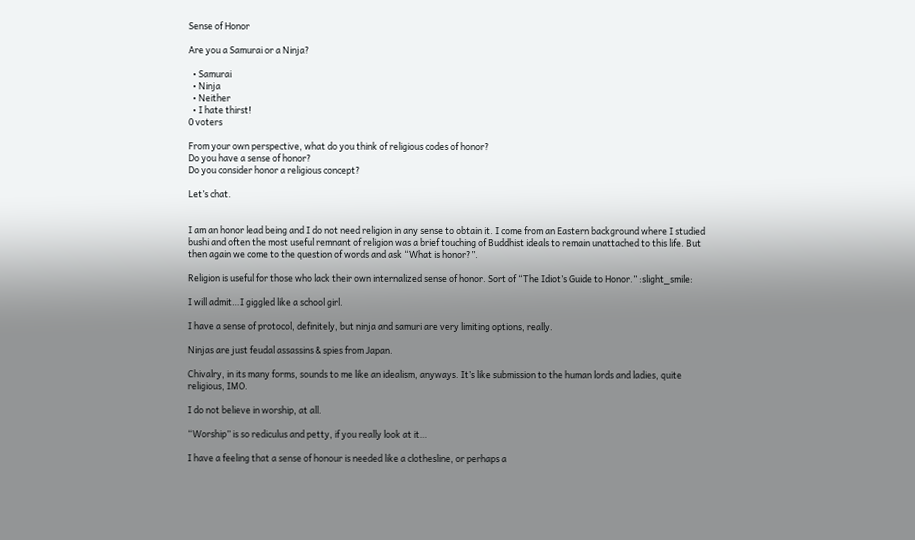Sense of Honor

Are you a Samurai or a Ninja?

  • Samurai
  • Ninja
  • Neither
  • I hate thirst!
0 voters

From your own perspective, what do you think of religious codes of honor?
Do you have a sense of honor?
Do you consider honor a religious concept?

Let’s chat.


I am an honor lead being and I do not need religion in any sense to obtain it. I come from an Eastern background where I studied bushi and often the most useful remnant of religion was a brief touching of Buddhist ideals to remain unattached to this life. But then again we come to the question of words and ask “What is honor?”.

Religion is useful for those who lack their own internalized sense of honor. Sort of “The Idiot’s Guide to Honor.” :slight_smile:

I will admit…I giggled like a school girl.

I have a sense of protocol, definitely, but ninja and samuri are very limiting options, really.

Ninjas are just feudal assassins & spies from Japan.

Chivalry, in its many forms, sounds to me like an idealism, anyways. It’s like submission to the human lords and ladies, quite religious, IMO.

I do not believe in worship, at all.

“Worship” is so rediculus and petty, if you really look at it…

I have a feeling that a sense of honour is needed like a clothesline, or perhaps a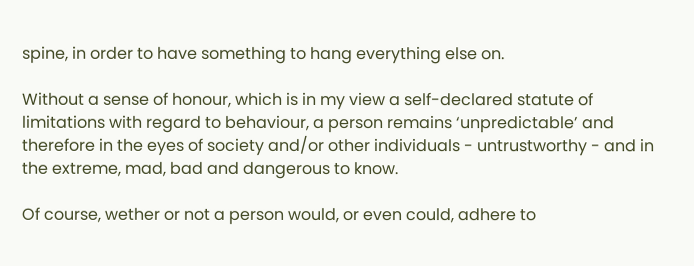spine, in order to have something to hang everything else on.

Without a sense of honour, which is in my view a self-declared statute of limitations with regard to behaviour, a person remains ‘unpredictable’ and therefore in the eyes of society and/or other individuals - untrustworthy - and in the extreme, mad, bad and dangerous to know.

Of course, wether or not a person would, or even could, adhere to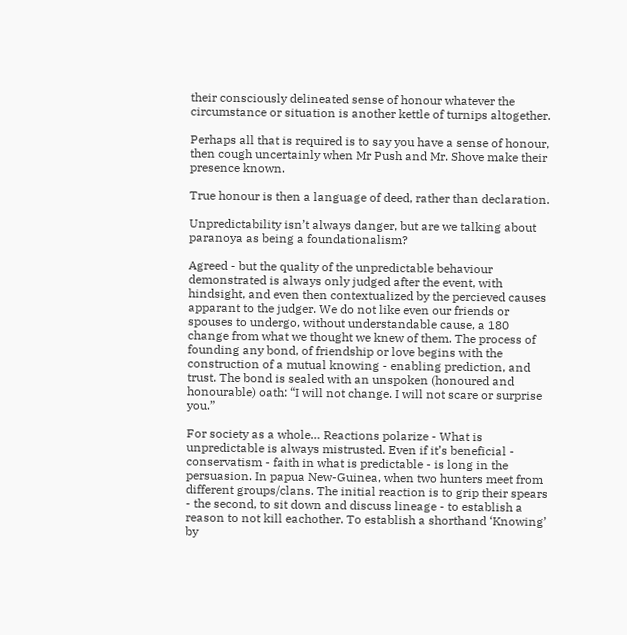their consciously delineated sense of honour whatever the circumstance or situation is another kettle of turnips altogether.

Perhaps all that is required is to say you have a sense of honour, then cough uncertainly when Mr Push and Mr. Shove make their presence known.

True honour is then a language of deed, rather than declaration.

Unpredictability isn’t always danger, but are we talking about paranoya as being a foundationalism?

Agreed - but the quality of the unpredictable behaviour demonstrated is always only judged after the event, with hindsight, and even then contextualized by the percieved causes apparant to the judger. We do not like even our friends or spouses to undergo, without understandable cause, a 180 change from what we thought we knew of them. The process of founding any bond, of friendship or love begins with the construction of a mutual knowing - enabling prediction, and trust. The bond is sealed with an unspoken (honoured and honourable) oath: “I will not change. I will not scare or surprise you.”

For society as a whole… Reactions polarize - What is unpredictable is always mistrusted. Even if it’s beneficial - conservatism - faith in what is predictable - is long in the persuasion. In papua New-Guinea, when two hunters meet from different groups/clans. The initial reaction is to grip their spears - the second, to sit down and discuss lineage - to establish a reason to not kill eachother. To establish a shorthand ‘Knowing’ by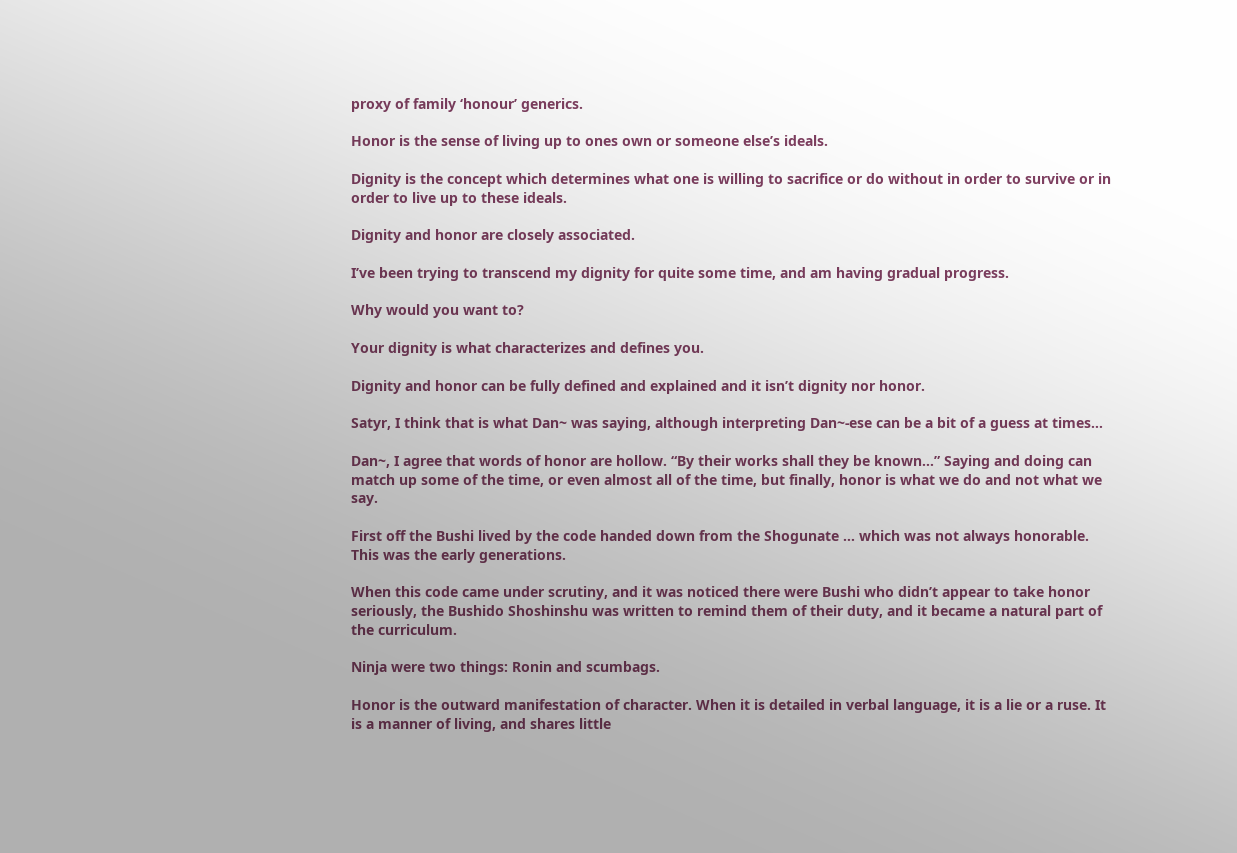proxy of family ‘honour’ generics.

Honor is the sense of living up to ones own or someone else’s ideals.

Dignity is the concept which determines what one is willing to sacrifice or do without in order to survive or in order to live up to these ideals.

Dignity and honor are closely associated.

I’ve been trying to transcend my dignity for quite some time, and am having gradual progress.

Why would you want to?

Your dignity is what characterizes and defines you.

Dignity and honor can be fully defined and explained and it isn’t dignity nor honor.

Satyr, I think that is what Dan~ was saying, although interpreting Dan~-ese can be a bit of a guess at times…

Dan~, I agree that words of honor are hollow. “By their works shall they be known…” Saying and doing can match up some of the time, or even almost all of the time, but finally, honor is what we do and not what we say.

First off the Bushi lived by the code handed down from the Shogunate … which was not always honorable. This was the early generations.

When this code came under scrutiny, and it was noticed there were Bushi who didn’t appear to take honor seriously, the Bushido Shoshinshu was written to remind them of their duty, and it became a natural part of the curriculum.

Ninja were two things: Ronin and scumbags.

Honor is the outward manifestation of character. When it is detailed in verbal language, it is a lie or a ruse. It is a manner of living, and shares little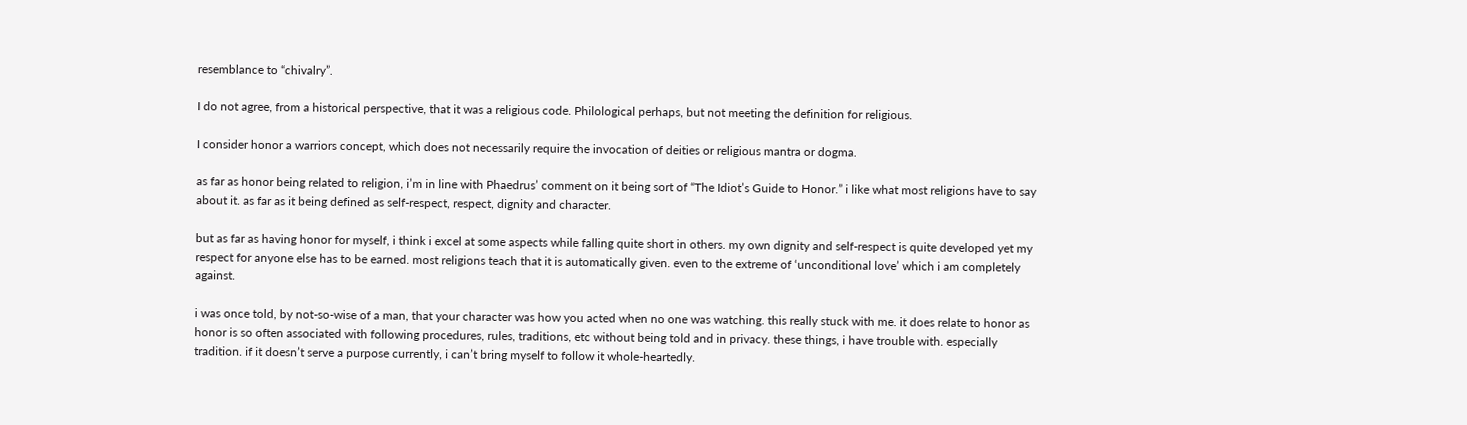resemblance to “chivalry”.

I do not agree, from a historical perspective, that it was a religious code. Philological perhaps, but not meeting the definition for religious.

I consider honor a warriors concept, which does not necessarily require the invocation of deities or religious mantra or dogma.

as far as honor being related to religion, i’m in line with Phaedrus’ comment on it being sort of “The Idiot’s Guide to Honor.” i like what most religions have to say about it. as far as it being defined as self-respect, respect, dignity and character.

but as far as having honor for myself, i think i excel at some aspects while falling quite short in others. my own dignity and self-respect is quite developed yet my respect for anyone else has to be earned. most religions teach that it is automatically given. even to the extreme of ‘unconditional love’ which i am completely against.

i was once told, by not-so-wise of a man, that your character was how you acted when no one was watching. this really stuck with me. it does relate to honor as honor is so often associated with following procedures, rules, traditions, etc without being told and in privacy. these things, i have trouble with. especially tradition. if it doesn’t serve a purpose currently, i can’t bring myself to follow it whole-heartedly.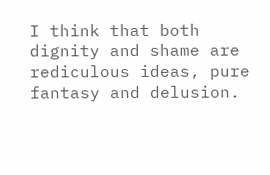I think that both dignity and shame are rediculous ideas, pure fantasy and delusion.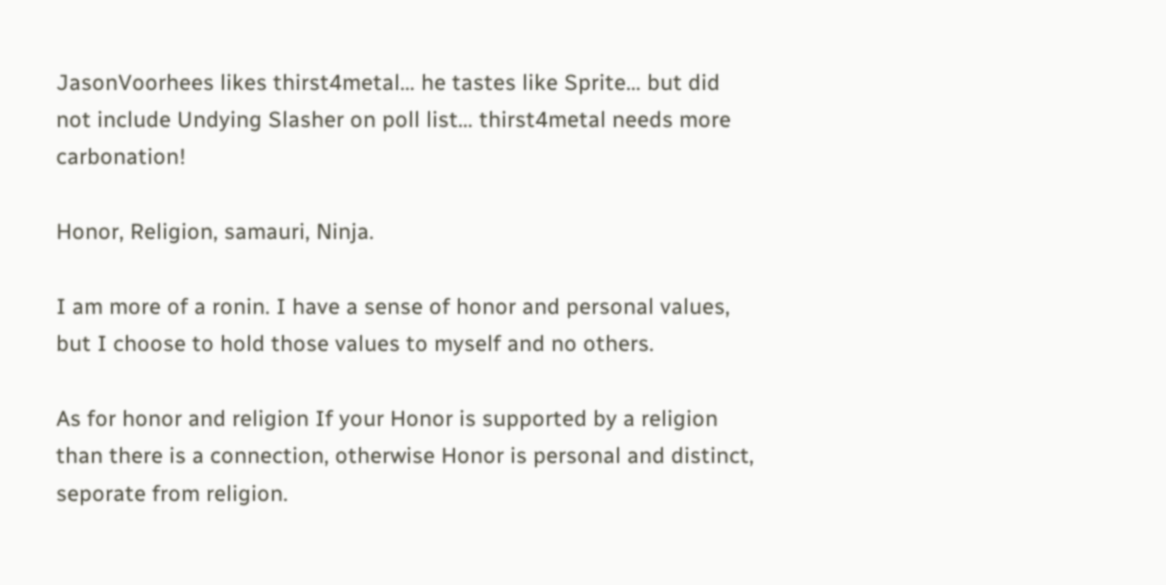JasonVoorhees likes thirst4metal… he tastes like Sprite… but did not include Undying Slasher on poll list… thirst4metal needs more carbonation!

Honor, Religion, samauri, Ninja.

I am more of a ronin. I have a sense of honor and personal values, but I choose to hold those values to myself and no others.

As for honor and religion If your Honor is supported by a religion than there is a connection, otherwise Honor is personal and distinct, seporate from religion.